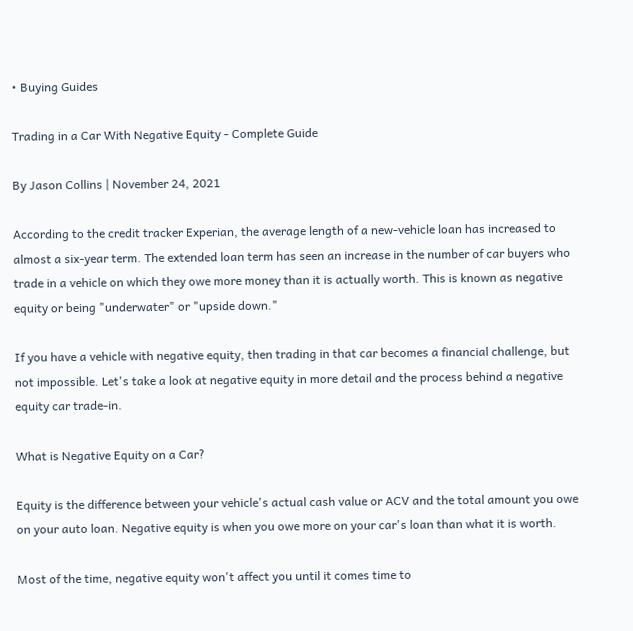• Buying Guides

Trading in a Car With Negative Equity - Complete Guide

By Jason Collins | November 24, 2021

According to the credit tracker Experian, the average length of a new-vehicle loan has increased to almost a six-year term. The extended loan term has seen an increase in the number of car buyers who trade in a vehicle on which they owe more money than it is actually worth. This is known as negative equity or being "underwater" or "upside down."

If you have a vehicle with negative equity, then trading in that car becomes a financial challenge, but not impossible. Let's take a look at negative equity in more detail and the process behind a negative equity car trade-in.

What is Negative Equity on a Car?

Equity is the difference between your vehicle's actual cash value or ACV and the total amount you owe on your auto loan. Negative equity is when you owe more on your car's loan than what it is worth.

Most of the time, negative equity won't affect you until it comes time to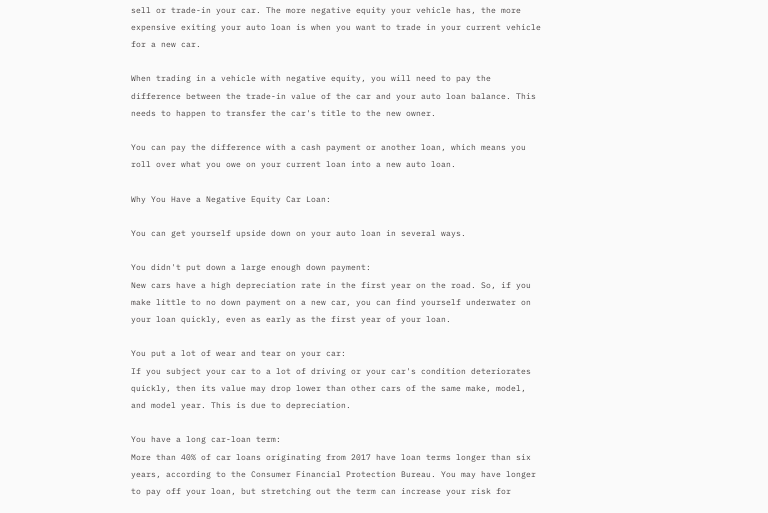sell or trade-in your car. The more negative equity your vehicle has, the more expensive exiting your auto loan is when you want to trade in your current vehicle for a new car.

When trading in a vehicle with negative equity, you will need to pay the difference between the trade-in value of the car and your auto loan balance. This needs to happen to transfer the car's title to the new owner.

You can pay the difference with a cash payment or another loan, which means you roll over what you owe on your current loan into a new auto loan.

Why You Have a Negative Equity Car Loan:

You can get yourself upside down on your auto loan in several ways.

You didn't put down a large enough down payment:
New cars have a high depreciation rate in the first year on the road. So, if you make little to no down payment on a new car, you can find yourself underwater on your loan quickly, even as early as the first year of your loan.

You put a lot of wear and tear on your car:
If you subject your car to a lot of driving or your car's condition deteriorates quickly, then its value may drop lower than other cars of the same make, model, and model year. This is due to depreciation.

You have a long car-loan term:
More than 40% of car loans originating from 2017 have loan terms longer than six years, according to the Consumer Financial Protection Bureau. You may have longer to pay off your loan, but stretching out the term can increase your risk for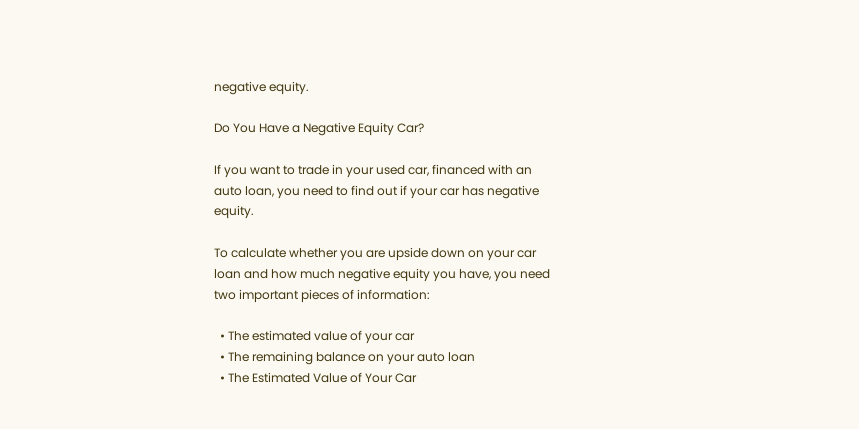negative equity.

Do You Have a Negative Equity Car?

If you want to trade in your used car, financed with an auto loan, you need to find out if your car has negative equity.

To calculate whether you are upside down on your car loan and how much negative equity you have, you need two important pieces of information:

  • The estimated value of your car
  • The remaining balance on your auto loan
  • The Estimated Value of Your Car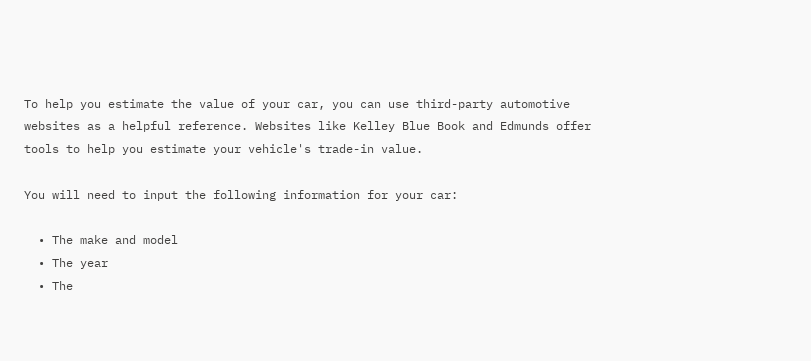To help you estimate the value of your car, you can use third-party automotive websites as a helpful reference. Websites like Kelley Blue Book and Edmunds offer tools to help you estimate your vehicle's trade-in value.

You will need to input the following information for your car:

  • The make and model
  • The year
  • The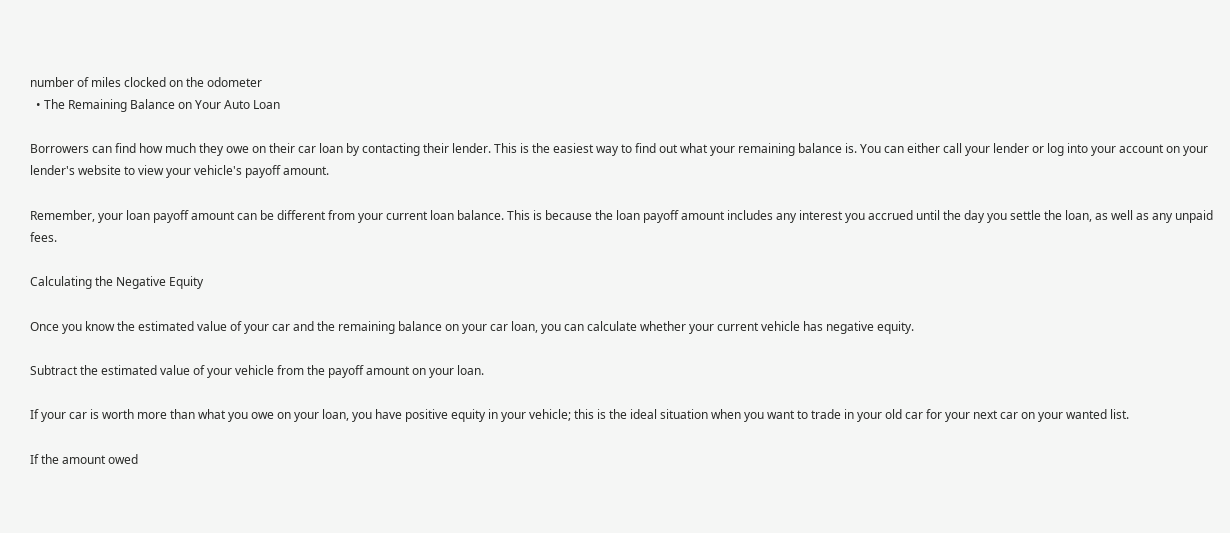number of miles clocked on the odometer
  • The Remaining Balance on Your Auto Loan

Borrowers can find how much they owe on their car loan by contacting their lender. This is the easiest way to find out what your remaining balance is. You can either call your lender or log into your account on your lender's website to view your vehicle's payoff amount.

Remember, your loan payoff amount can be different from your current loan balance. This is because the loan payoff amount includes any interest you accrued until the day you settle the loan, as well as any unpaid fees.

Calculating the Negative Equity

Once you know the estimated value of your car and the remaining balance on your car loan, you can calculate whether your current vehicle has negative equity.

Subtract the estimated value of your vehicle from the payoff amount on your loan.

If your car is worth more than what you owe on your loan, you have positive equity in your vehicle; this is the ideal situation when you want to trade in your old car for your next car on your wanted list.

If the amount owed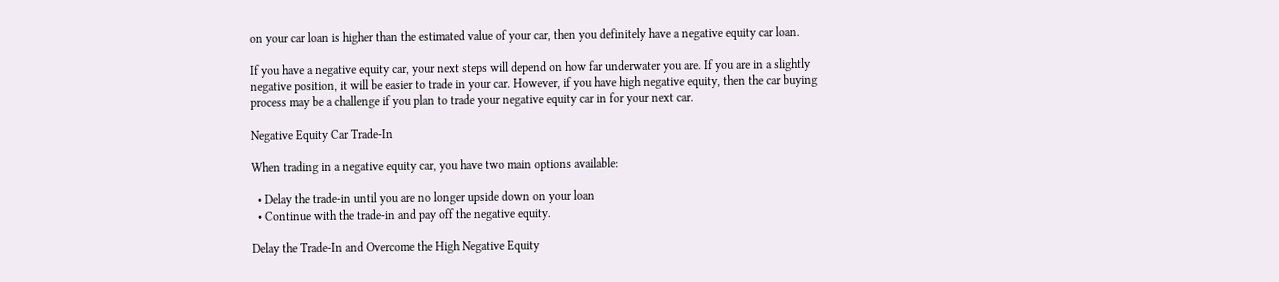on your car loan is higher than the estimated value of your car, then you definitely have a negative equity car loan.

If you have a negative equity car, your next steps will depend on how far underwater you are. If you are in a slightly negative position, it will be easier to trade in your car. However, if you have high negative equity, then the car buying process may be a challenge if you plan to trade your negative equity car in for your next car.

Negative Equity Car Trade-In

When trading in a negative equity car, you have two main options available:

  • Delay the trade-in until you are no longer upside down on your loan
  • Continue with the trade-in and pay off the negative equity.

Delay the Trade-In and Overcome the High Negative Equity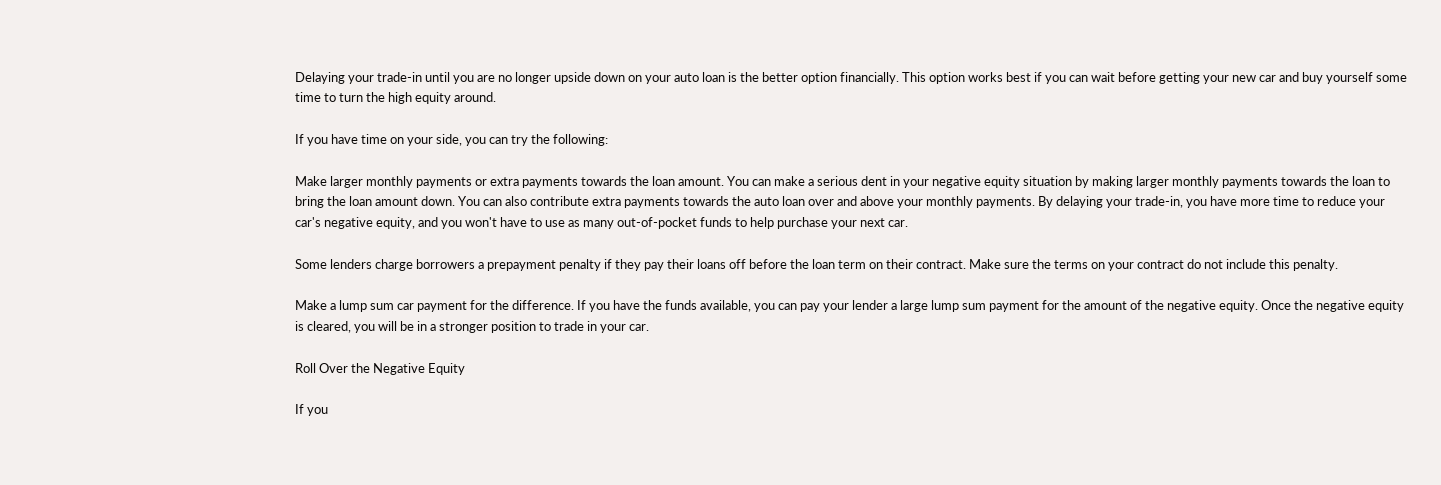Delaying your trade-in until you are no longer upside down on your auto loan is the better option financially. This option works best if you can wait before getting your new car and buy yourself some time to turn the high equity around.

If you have time on your side, you can try the following:

Make larger monthly payments or extra payments towards the loan amount. You can make a serious dent in your negative equity situation by making larger monthly payments towards the loan to bring the loan amount down. You can also contribute extra payments towards the auto loan over and above your monthly payments. By delaying your trade-in, you have more time to reduce your car's negative equity, and you won't have to use as many out-of-pocket funds to help purchase your next car.

Some lenders charge borrowers a prepayment penalty if they pay their loans off before the loan term on their contract. Make sure the terms on your contract do not include this penalty.

Make a lump sum car payment for the difference. If you have the funds available, you can pay your lender a large lump sum payment for the amount of the negative equity. Once the negative equity is cleared, you will be in a stronger position to trade in your car.

Roll Over the Negative Equity

If you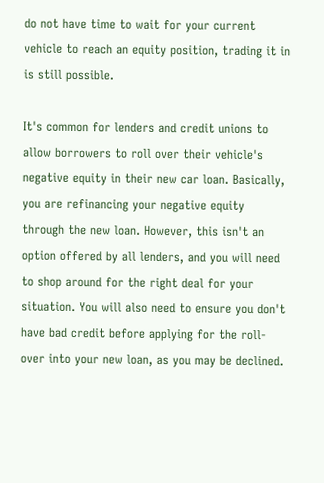do not have time to wait for your current vehicle to reach an equity position, trading it in is still possible.

It's common for lenders and credit unions to allow borrowers to roll over their vehicle's negative equity in their new car loan. Basically, you are refinancing your negative equity through the new loan. However, this isn't an option offered by all lenders, and you will need to shop around for the right deal for your situation. You will also need to ensure you don't have bad credit before applying for the roll-over into your new loan, as you may be declined.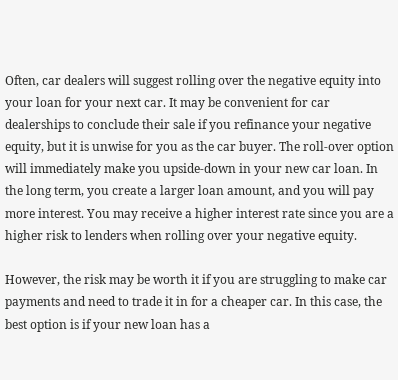Often, car dealers will suggest rolling over the negative equity into your loan for your next car. It may be convenient for car dealerships to conclude their sale if you refinance your negative equity, but it is unwise for you as the car buyer. The roll-over option will immediately make you upside-down in your new car loan. In the long term, you create a larger loan amount, and you will pay more interest. You may receive a higher interest rate since you are a higher risk to lenders when rolling over your negative equity.

However, the risk may be worth it if you are struggling to make car payments and need to trade it in for a cheaper car. In this case, the best option is if your new loan has a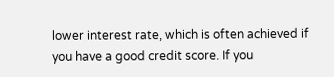lower interest rate, which is often achieved if you have a good credit score. If you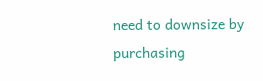need to downsize by purchasing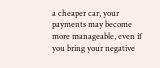a cheaper car, your payments may become more manageable, even if you bring your negative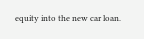equity into the new car loan.